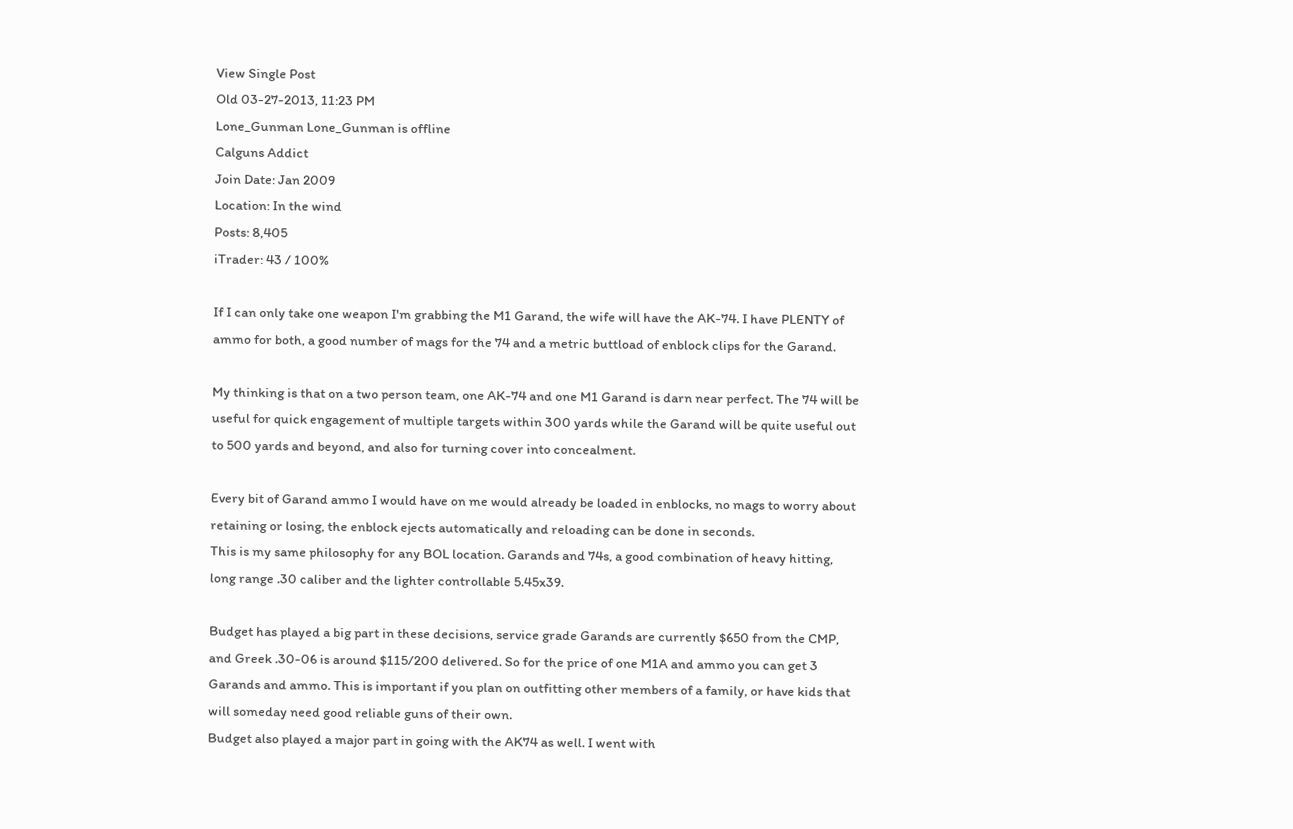View Single Post
Old 03-27-2013, 11:23 PM
Lone_Gunman Lone_Gunman is offline
Calguns Addict
Join Date: Jan 2009
Location: In the wind
Posts: 8,405
iTrader: 43 / 100%

If I can only take one weapon I'm grabbing the M1 Garand, the wife will have the AK-74. I have PLENTY of ammo for both, a good number of mags for the 74 and a metric buttload of enblock clips for the Garand.

My thinking is that on a two person team, one AK-74 and one M1 Garand is darn near perfect. The 74 will be useful for quick engagement of multiple targets within 300 yards while the Garand will be quite useful out to 500 yards and beyond, and also for turning cover into concealment.

Every bit of Garand ammo I would have on me would already be loaded in enblocks, no mags to worry about retaining or losing, the enblock ejects automatically and reloading can be done in seconds.
This is my same philosophy for any BOL location. Garands and 74s, a good combination of heavy hitting, long range .30 caliber and the lighter controllable 5.45x39.

Budget has played a big part in these decisions, service grade Garands are currently $650 from the CMP, and Greek .30-06 is around $115/200 delivered. So for the price of one M1A and ammo you can get 3 Garands and ammo. This is important if you plan on outfitting other members of a family, or have kids that will someday need good reliable guns of their own.
Budget also played a major part in going with the AK74 as well. I went with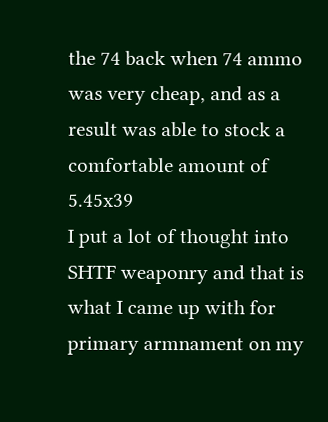the 74 back when 74 ammo was very cheap, and as a result was able to stock a comfortable amount of 5.45x39
I put a lot of thought into SHTF weaponry and that is what I came up with for primary armnament on my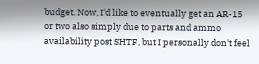budget. Now, I'd like to eventually get an AR-15 or two also simply due to parts and ammo availability post SHTF, but I personally don't feel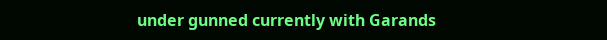under gunned currently with Garands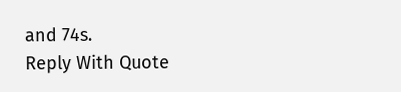and 74s.
Reply With Quote